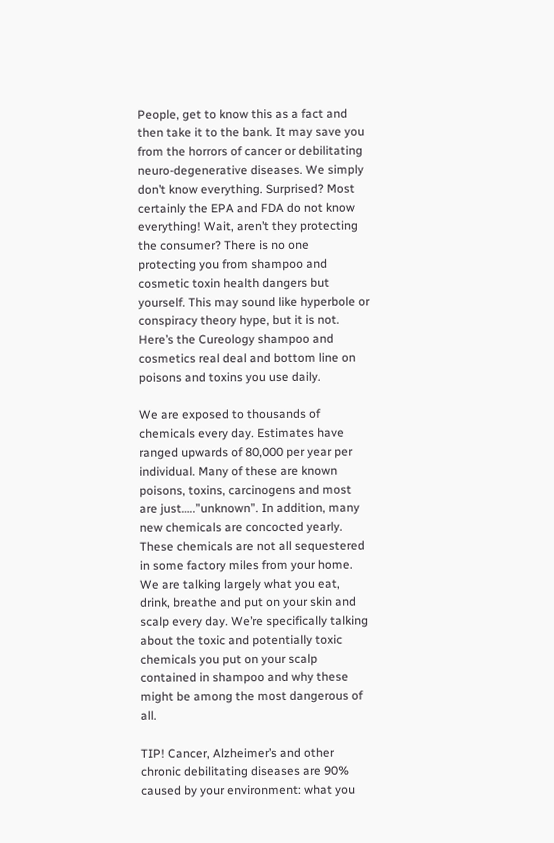People, get to know this as a fact and then take it to the bank. It may save you from the horrors of cancer or debilitating neuro-degenerative diseases. We simply don’t know everything. Surprised? Most certainly the EPA and FDA do not know everything! Wait, aren’t they protecting the consumer? There is no one protecting you from shampoo and cosmetic toxin health dangers but yourself. This may sound like hyperbole or conspiracy theory hype, but it is not. Here’s the Cureology shampoo and cosmetics real deal and bottom line on poisons and toxins you use daily.

We are exposed to thousands of chemicals every day. Estimates have ranged upwards of 80,000 per year per individual. Many of these are known poisons, toxins, carcinogens and most are just…..”unknown”. In addition, many new chemicals are concocted yearly. These chemicals are not all sequestered in some factory miles from your home. We are talking largely what you eat, drink, breathe and put on your skin and scalp every day. We’re specifically talking about the toxic and potentially toxic chemicals you put on your scalp contained in shampoo and why these might be among the most dangerous of all.

TIP! Cancer, Alzheimer’s and other chronic debilitating diseases are 90% caused by your environment: what you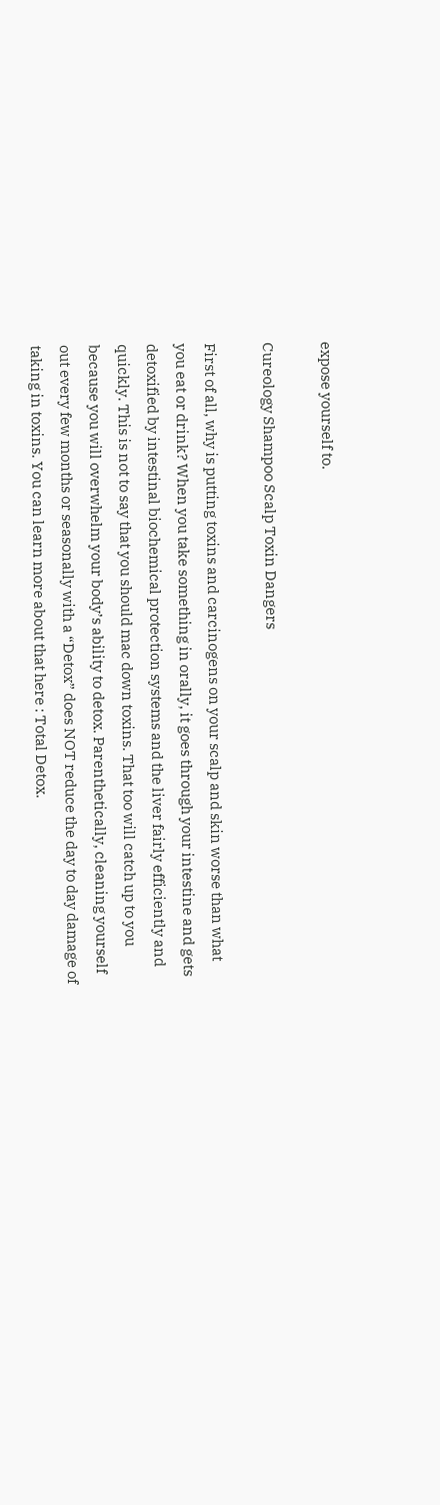expose yourself to.

Cureology Shampoo Scalp Toxin Dangers

First of all, why is putting toxins and carcinogens on your scalp and skin worse than what you eat or drink? When you take something in orally, it goes through your intestine and gets detoxified by intestinal biochemical protection systems and the liver fairly efficiently and quickly. This is not to say that you should mac down toxins. That too will catch up to you because you will overwhelm your body’s ability to detox. Parenthetically, cleaning yourself out every few months or seasonally with a “Detox” does NOT reduce the day to day damage of taking in toxins. You can learn more about that here : Total Detox.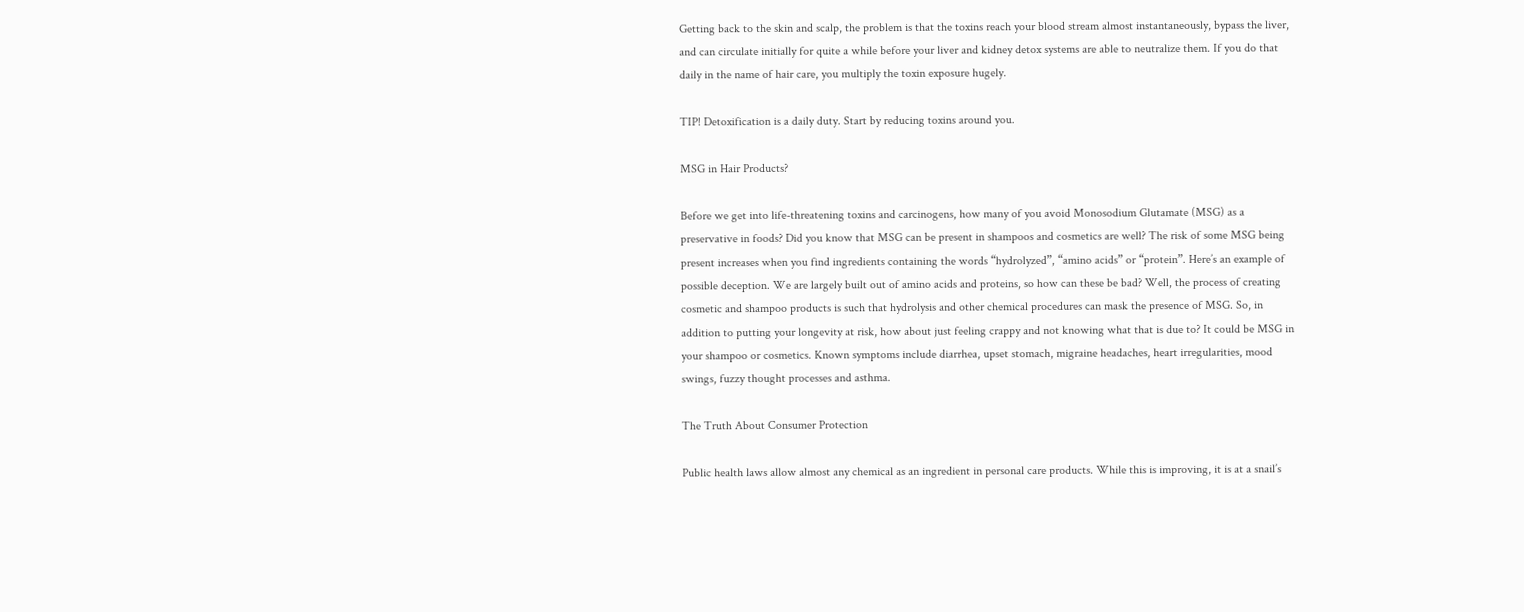Getting back to the skin and scalp, the problem is that the toxins reach your blood stream almost instantaneously, bypass the liver, and can circulate initially for quite a while before your liver and kidney detox systems are able to neutralize them. If you do that daily in the name of hair care, you multiply the toxin exposure hugely.

TIP! Detoxification is a daily duty. Start by reducing toxins around you.

MSG in Hair Products?

Before we get into life-threatening toxins and carcinogens, how many of you avoid Monosodium Glutamate (MSG) as a preservative in foods? Did you know that MSG can be present in shampoos and cosmetics are well? The risk of some MSG being present increases when you find ingredients containing the words “hydrolyzed”, “amino acids” or “protein”. Here’s an example of possible deception. We are largely built out of amino acids and proteins, so how can these be bad? Well, the process of creating cosmetic and shampoo products is such that hydrolysis and other chemical procedures can mask the presence of MSG. So, in addition to putting your longevity at risk, how about just feeling crappy and not knowing what that is due to? It could be MSG in your shampoo or cosmetics. Known symptoms include diarrhea, upset stomach, migraine headaches, heart irregularities, mood swings, fuzzy thought processes and asthma.

The Truth About Consumer Protection

Public health laws allow almost any chemical as an ingredient in personal care products. While this is improving, it is at a snail’s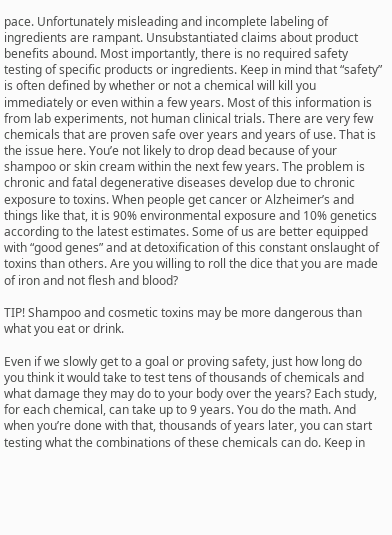pace. Unfortunately misleading and incomplete labeling of ingredients are rampant. Unsubstantiated claims about product benefits abound. Most importantly, there is no required safety testing of specific products or ingredients. Keep in mind that “safety” is often defined by whether or not a chemical will kill you immediately or even within a few years. Most of this information is from lab experiments, not human clinical trials. There are very few chemicals that are proven safe over years and years of use. That is the issue here. You’e not likely to drop dead because of your shampoo or skin cream within the next few years. The problem is chronic and fatal degenerative diseases develop due to chronic exposure to toxins. When people get cancer or Alzheimer’s and things like that, it is 90% environmental exposure and 10% genetics according to the latest estimates. Some of us are better equipped with “good genes” and at detoxification of this constant onslaught of toxins than others. Are you willing to roll the dice that you are made of iron and not flesh and blood?

TIP! Shampoo and cosmetic toxins may be more dangerous than what you eat or drink.

Even if we slowly get to a goal or proving safety, just how long do you think it would take to test tens of thousands of chemicals and what damage they may do to your body over the years? Each study, for each chemical, can take up to 9 years. You do the math. And when you’re done with that, thousands of years later, you can start testing what the combinations of these chemicals can do. Keep in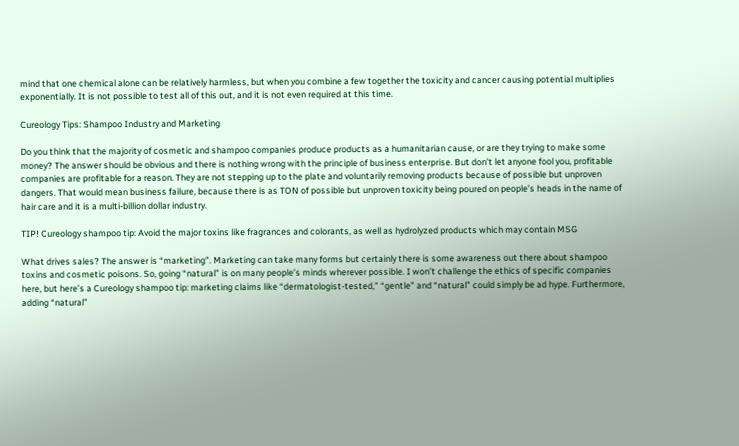mind that one chemical alone can be relatively harmless, but when you combine a few together the toxicity and cancer causing potential multiplies exponentially. It is not possible to test all of this out, and it is not even required at this time.

Cureology Tips: Shampoo Industry and Marketing

Do you think that the majority of cosmetic and shampoo companies produce products as a humanitarian cause, or are they trying to make some money? The answer should be obvious and there is nothing wrong with the principle of business enterprise. But don’t let anyone fool you, profitable companies are profitable for a reason. They are not stepping up to the plate and voluntarily removing products because of possible but unproven dangers. That would mean business failure, because there is as TON of possible but unproven toxicity being poured on people’s heads in the name of hair care and it is a multi-billion dollar industry.

TIP! Cureology shampoo tip: Avoid the major toxins like fragrances and colorants, as well as hydrolyzed products which may contain MSG

What drives sales? The answer is “marketing”. Marketing can take many forms but certainly there is some awareness out there about shampoo toxins and cosmetic poisons. So, going “natural” is on many people’s minds wherever possible. I won’t challenge the ethics of specific companies here, but here’s a Cureology shampoo tip: marketing claims like “dermatologist-tested,” “gentle” and “natural” could simply be ad hype. Furthermore, adding “natural”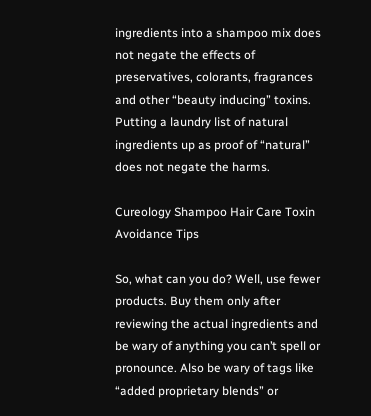ingredients into a shampoo mix does not negate the effects of preservatives, colorants, fragrances and other “beauty inducing” toxins. Putting a laundry list of natural ingredients up as proof of “natural” does not negate the harms.

Cureology Shampoo Hair Care Toxin Avoidance Tips

So, what can you do? Well, use fewer products. Buy them only after reviewing the actual ingredients and be wary of anything you can’t spell or pronounce. Also be wary of tags like “added proprietary blends” or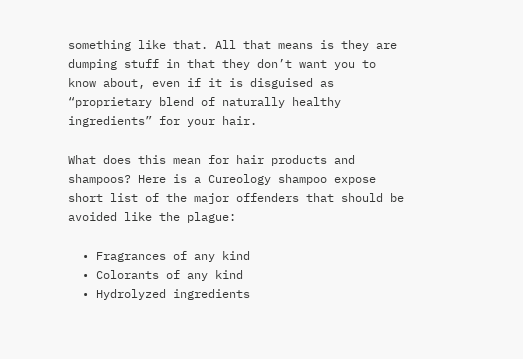something like that. All that means is they are dumping stuff in that they don’t want you to know about, even if it is disguised as “proprietary blend of naturally healthy ingredients” for your hair.

What does this mean for hair products and shampoos? Here is a Cureology shampoo expose short list of the major offenders that should be avoided like the plague:

  • Fragrances of any kind
  • Colorants of any kind
  • Hydrolyzed ingredients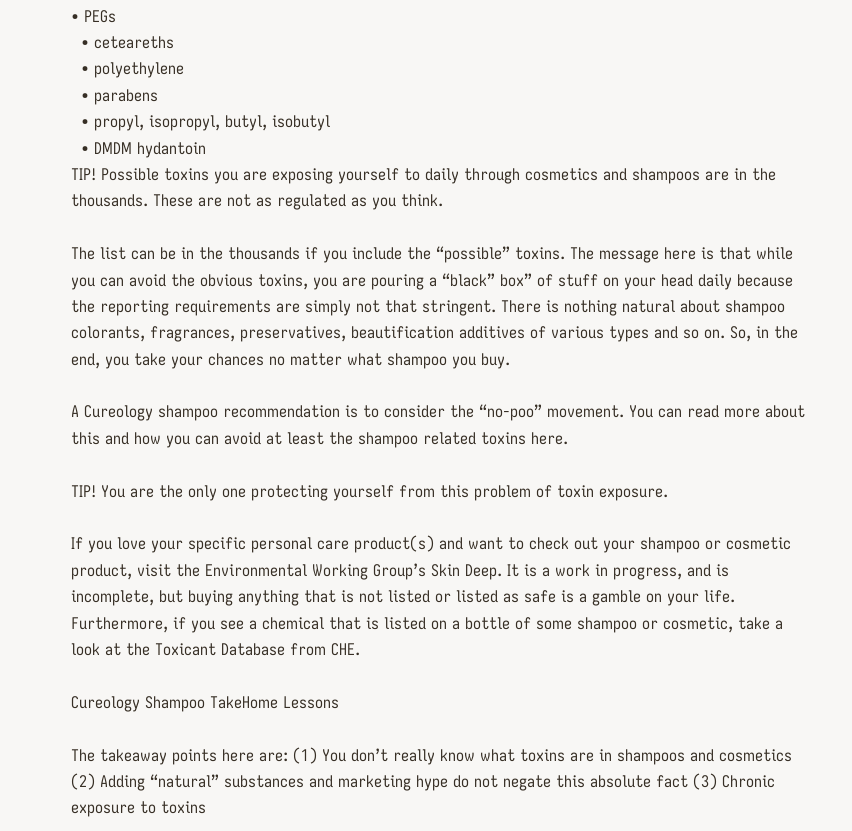• PEGs
  • ceteareths
  • polyethylene
  • parabens
  • propyl, isopropyl, butyl, isobutyl
  • DMDM hydantoin
TIP! Possible toxins you are exposing yourself to daily through cosmetics and shampoos are in the thousands. These are not as regulated as you think.

The list can be in the thousands if you include the “possible” toxins. The message here is that while you can avoid the obvious toxins, you are pouring a “black” box” of stuff on your head daily because the reporting requirements are simply not that stringent. There is nothing natural about shampoo colorants, fragrances, preservatives, beautification additives of various types and so on. So, in the end, you take your chances no matter what shampoo you buy.

A Cureology shampoo recommendation is to consider the “no-poo” movement. You can read more about this and how you can avoid at least the shampoo related toxins here.

TIP! You are the only one protecting yourself from this problem of toxin exposure.

If you love your specific personal care product(s) and want to check out your shampoo or cosmetic product, visit the Environmental Working Group’s Skin Deep. It is a work in progress, and is incomplete, but buying anything that is not listed or listed as safe is a gamble on your life. Furthermore, if you see a chemical that is listed on a bottle of some shampoo or cosmetic, take a look at the Toxicant Database from CHE.

Cureology Shampoo TakeHome Lessons

The takeaway points here are: (1) You don’t really know what toxins are in shampoos and cosmetics (2) Adding “natural” substances and marketing hype do not negate this absolute fact (3) Chronic exposure to toxins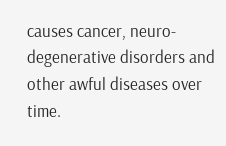causes cancer, neuro-degenerative disorders and other awful diseases over time.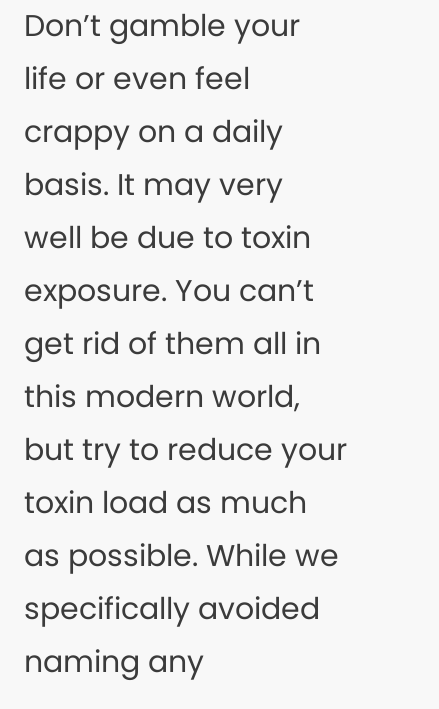Don’t gamble your life or even feel crappy on a daily basis. It may very well be due to toxin exposure. You can’t get rid of them all in this modern world, but try to reduce your toxin load as much as possible. While we specifically avoided naming any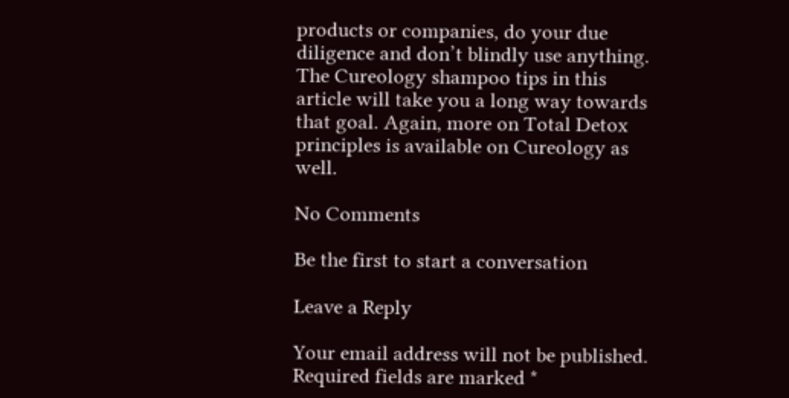products or companies, do your due diligence and don’t blindly use anything. The Cureology shampoo tips in this article will take you a long way towards that goal. Again, more on Total Detox principles is available on Cureology as well.

No Comments

Be the first to start a conversation

Leave a Reply

Your email address will not be published. Required fields are marked *